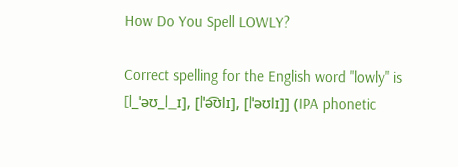How Do You Spell LOWLY?

Correct spelling for the English word "lowly" is [l_ˈəʊ_l_ɪ], [lˈə͡ʊlɪ], [lˈəʊlɪ]] (IPA phonetic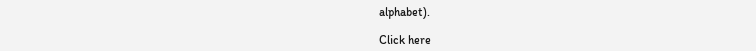alphabet).

Click here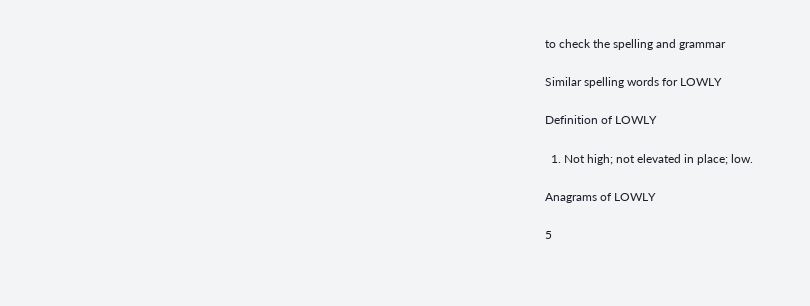to check the spelling and grammar

Similar spelling words for LOWLY

Definition of LOWLY

  1. Not high; not elevated in place; low.

Anagrams of LOWLY

5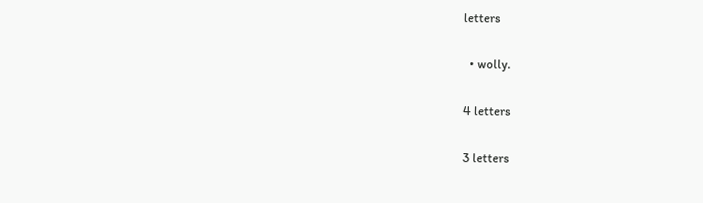letters

  • wolly.

4 letters

3 letters